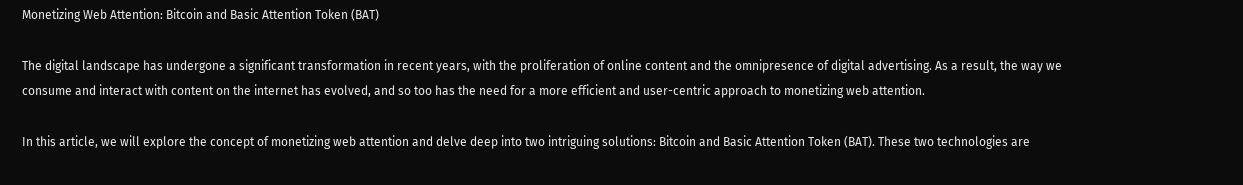Monetizing Web Attention: Bitcoin and Basic Attention Token (BAT)

The digital landscape has undergone a significant transformation in recent years, with the proliferation of online content and the omnipresence of digital advertising. As a result, the way we consume and interact with content on the internet has evolved, and so too has the need for a more efficient and user-centric approach to monetizing web attention.

In this article, we will explore the concept of monetizing web attention and delve deep into two intriguing solutions: Bitcoin and Basic Attention Token (BAT). These two technologies are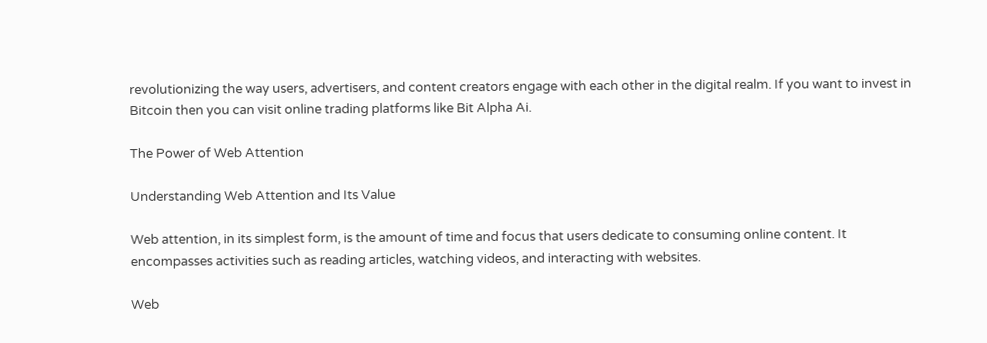revolutionizing the way users, advertisers, and content creators engage with each other in the digital realm. If you want to invest in Bitcoin then you can visit online trading platforms like Bit Alpha Ai.

The Power of Web Attention

Understanding Web Attention and Its Value

Web attention, in its simplest form, is the amount of time and focus that users dedicate to consuming online content. It encompasses activities such as reading articles, watching videos, and interacting with websites.

Web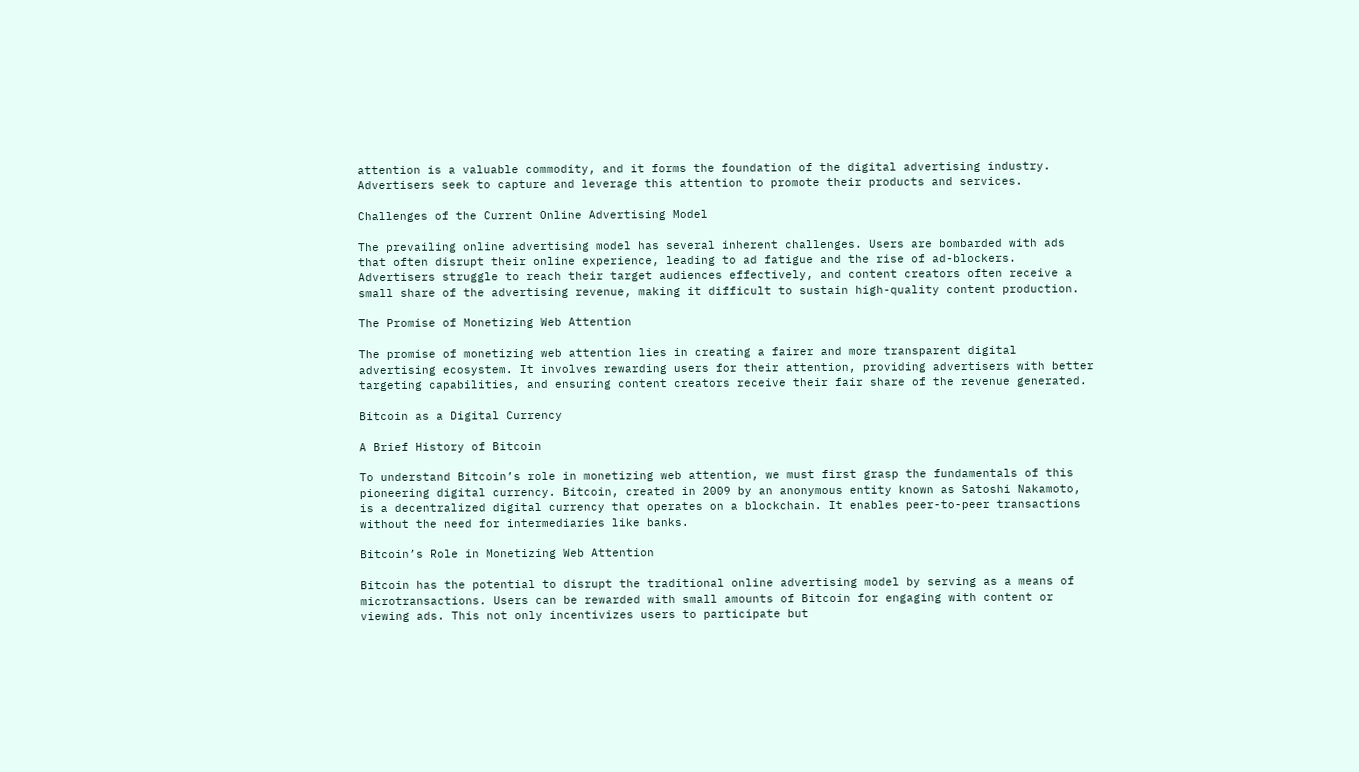attention is a valuable commodity, and it forms the foundation of the digital advertising industry. Advertisers seek to capture and leverage this attention to promote their products and services.

Challenges of the Current Online Advertising Model

The prevailing online advertising model has several inherent challenges. Users are bombarded with ads that often disrupt their online experience, leading to ad fatigue and the rise of ad-blockers. Advertisers struggle to reach their target audiences effectively, and content creators often receive a small share of the advertising revenue, making it difficult to sustain high-quality content production.

The Promise of Monetizing Web Attention

The promise of monetizing web attention lies in creating a fairer and more transparent digital advertising ecosystem. It involves rewarding users for their attention, providing advertisers with better targeting capabilities, and ensuring content creators receive their fair share of the revenue generated.

Bitcoin as a Digital Currency

A Brief History of Bitcoin

To understand Bitcoin’s role in monetizing web attention, we must first grasp the fundamentals of this pioneering digital currency. Bitcoin, created in 2009 by an anonymous entity known as Satoshi Nakamoto, is a decentralized digital currency that operates on a blockchain. It enables peer-to-peer transactions without the need for intermediaries like banks.

Bitcoin’s Role in Monetizing Web Attention

Bitcoin has the potential to disrupt the traditional online advertising model by serving as a means of microtransactions. Users can be rewarded with small amounts of Bitcoin for engaging with content or viewing ads. This not only incentivizes users to participate but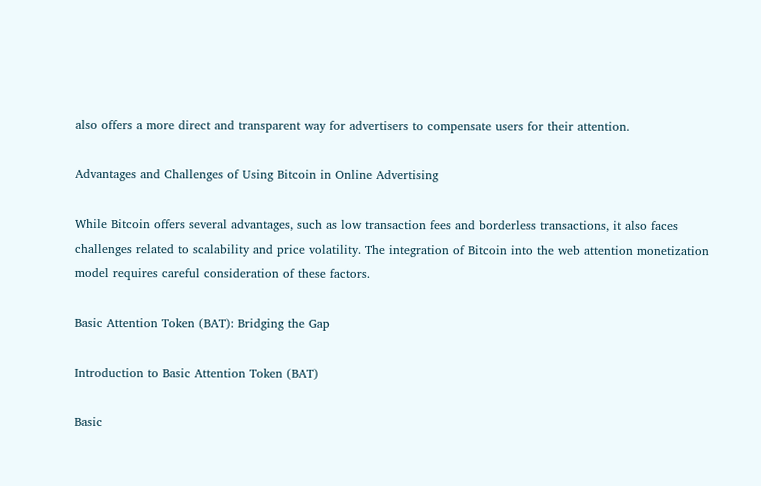also offers a more direct and transparent way for advertisers to compensate users for their attention.

Advantages and Challenges of Using Bitcoin in Online Advertising

While Bitcoin offers several advantages, such as low transaction fees and borderless transactions, it also faces challenges related to scalability and price volatility. The integration of Bitcoin into the web attention monetization model requires careful consideration of these factors.

Basic Attention Token (BAT): Bridging the Gap

Introduction to Basic Attention Token (BAT)

Basic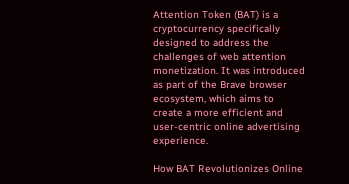Attention Token (BAT) is a cryptocurrency specifically designed to address the challenges of web attention monetization. It was introduced as part of the Brave browser ecosystem, which aims to create a more efficient and user-centric online advertising experience.

How BAT Revolutionizes Online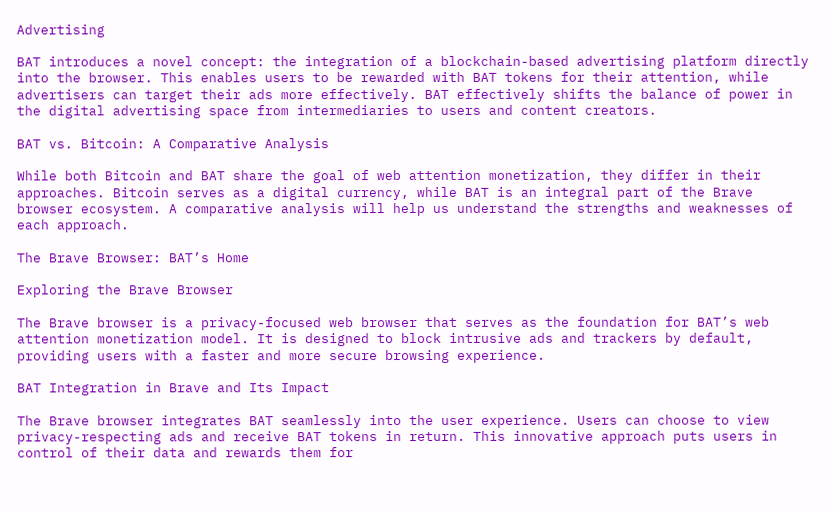Advertising

BAT introduces a novel concept: the integration of a blockchain-based advertising platform directly into the browser. This enables users to be rewarded with BAT tokens for their attention, while advertisers can target their ads more effectively. BAT effectively shifts the balance of power in the digital advertising space from intermediaries to users and content creators.

BAT vs. Bitcoin: A Comparative Analysis

While both Bitcoin and BAT share the goal of web attention monetization, they differ in their approaches. Bitcoin serves as a digital currency, while BAT is an integral part of the Brave browser ecosystem. A comparative analysis will help us understand the strengths and weaknesses of each approach.

The Brave Browser: BAT’s Home

Exploring the Brave Browser

The Brave browser is a privacy-focused web browser that serves as the foundation for BAT’s web attention monetization model. It is designed to block intrusive ads and trackers by default, providing users with a faster and more secure browsing experience.

BAT Integration in Brave and Its Impact

The Brave browser integrates BAT seamlessly into the user experience. Users can choose to view privacy-respecting ads and receive BAT tokens in return. This innovative approach puts users in control of their data and rewards them for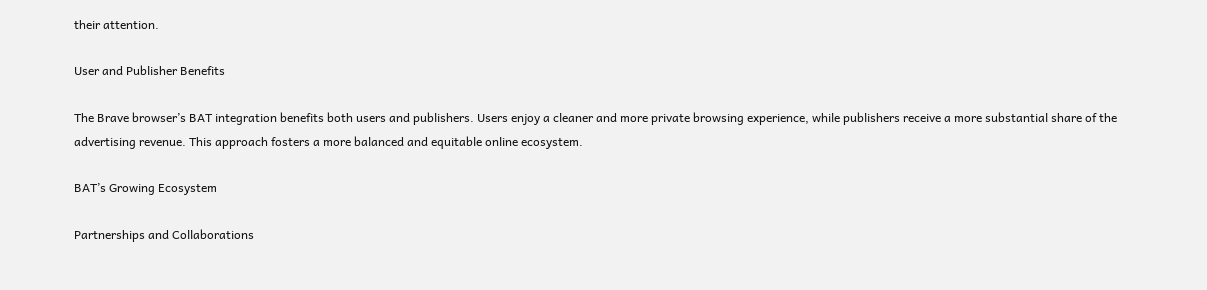their attention.

User and Publisher Benefits

The Brave browser’s BAT integration benefits both users and publishers. Users enjoy a cleaner and more private browsing experience, while publishers receive a more substantial share of the advertising revenue. This approach fosters a more balanced and equitable online ecosystem.

BAT’s Growing Ecosystem

Partnerships and Collaborations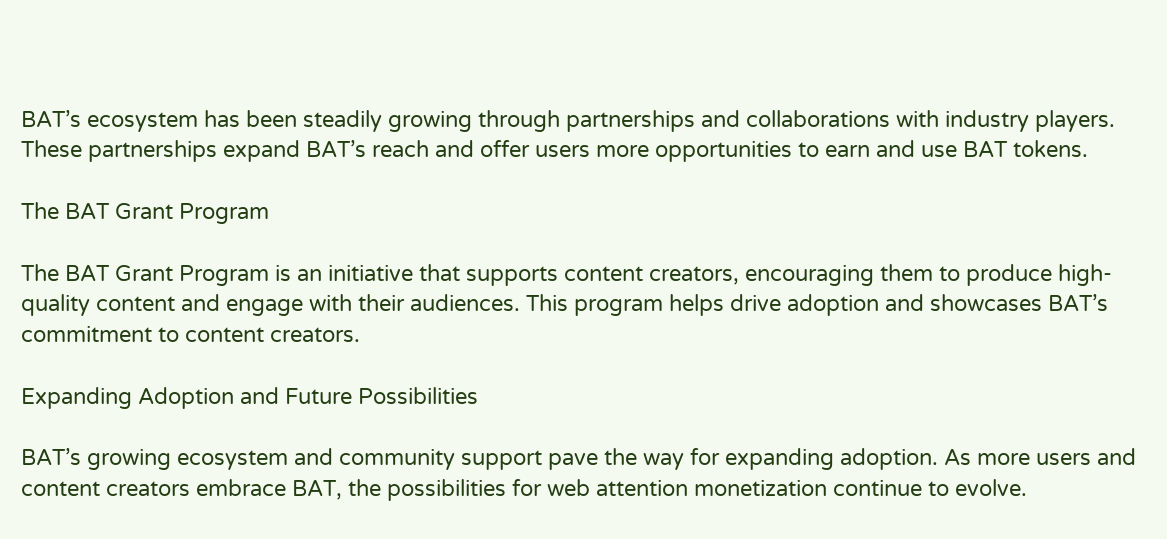BAT’s ecosystem has been steadily growing through partnerships and collaborations with industry players. These partnerships expand BAT’s reach and offer users more opportunities to earn and use BAT tokens.

The BAT Grant Program

The BAT Grant Program is an initiative that supports content creators, encouraging them to produce high-quality content and engage with their audiences. This program helps drive adoption and showcases BAT’s commitment to content creators.

Expanding Adoption and Future Possibilities

BAT’s growing ecosystem and community support pave the way for expanding adoption. As more users and content creators embrace BAT, the possibilities for web attention monetization continue to evolve.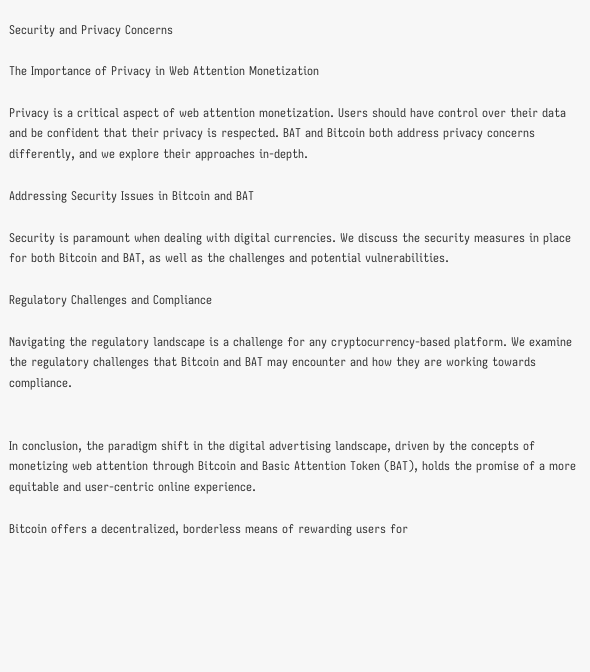Security and Privacy Concerns

The Importance of Privacy in Web Attention Monetization

Privacy is a critical aspect of web attention monetization. Users should have control over their data and be confident that their privacy is respected. BAT and Bitcoin both address privacy concerns differently, and we explore their approaches in-depth.

Addressing Security Issues in Bitcoin and BAT

Security is paramount when dealing with digital currencies. We discuss the security measures in place for both Bitcoin and BAT, as well as the challenges and potential vulnerabilities.

Regulatory Challenges and Compliance

Navigating the regulatory landscape is a challenge for any cryptocurrency-based platform. We examine the regulatory challenges that Bitcoin and BAT may encounter and how they are working towards compliance.


In conclusion, the paradigm shift in the digital advertising landscape, driven by the concepts of monetizing web attention through Bitcoin and Basic Attention Token (BAT), holds the promise of a more equitable and user-centric online experience.

Bitcoin offers a decentralized, borderless means of rewarding users for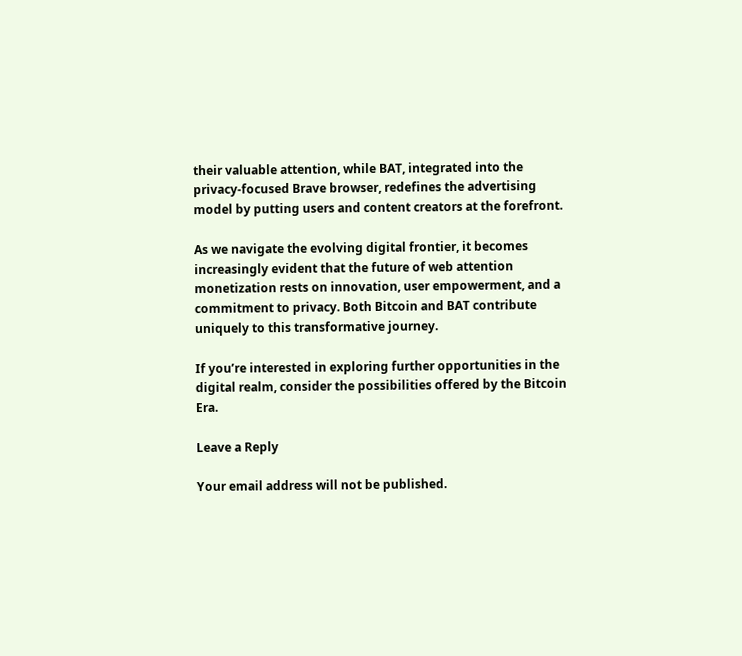their valuable attention, while BAT, integrated into the privacy-focused Brave browser, redefines the advertising model by putting users and content creators at the forefront.

As we navigate the evolving digital frontier, it becomes increasingly evident that the future of web attention monetization rests on innovation, user empowerment, and a commitment to privacy. Both Bitcoin and BAT contribute uniquely to this transformative journey.

If you’re interested in exploring further opportunities in the digital realm, consider the possibilities offered by the Bitcoin Era.

Leave a Reply

Your email address will not be published.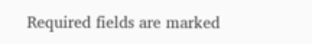Required fields are marked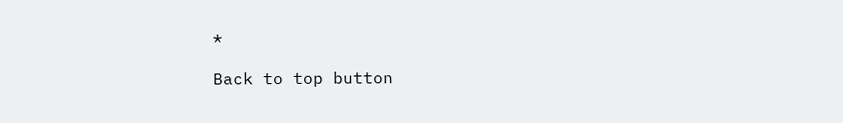*

Back to top button